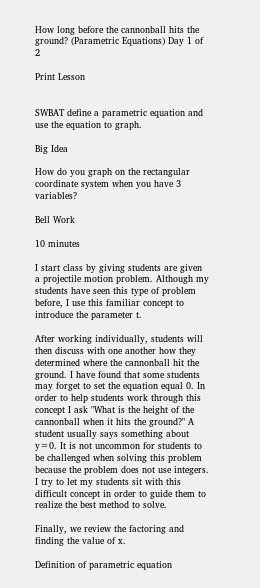How long before the cannonball hits the ground? (Parametric Equations) Day 1 of 2

Print Lesson


SWBAT define a parametric equation and use the equation to graph.

Big Idea

How do you graph on the rectangular coordinate system when you have 3 variables?

Bell Work

10 minutes

I start class by giving students are given a projectile motion problem. Although my students have seen this type of problem before, I use this familiar concept to introduce the parameter t.

After working individually, students will then discuss with one another how they determined where the cannonball hit the ground. I have found that some students may forget to set the equation equal 0. In order to help students work through this concept I ask "What is the height of the cannonball when it hits the ground?" A student usually says something about y=0. It is not uncommon for students to be challenged when solving this problem because the problem does not use integers. I try to let my students sit with this difficult concept in order to guide them to realize the best method to solve.

Finally, we review the factoring and finding the value of x.

Definition of parametric equation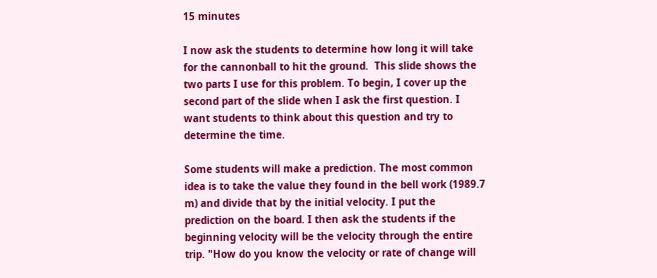15 minutes

I now ask the students to determine how long it will take for the cannonball to hit the ground.  This slide shows the two parts I use for this problem. To begin, I cover up the second part of the slide when I ask the first question. I want students to think about this question and try to determine the time.

Some students will make a prediction. The most common idea is to take the value they found in the bell work (1989.7 m) and divide that by the initial velocity. I put the prediction on the board. I then ask the students if the beginning velocity will be the velocity through the entire trip. "How do you know the velocity or rate of change will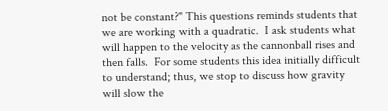not be constant?" This questions reminds students that we are working with a quadratic.  I ask students what will happen to the velocity as the cannonball rises and then falls.  For some students this idea initially difficult to understand; thus, we stop to discuss how gravity will slow the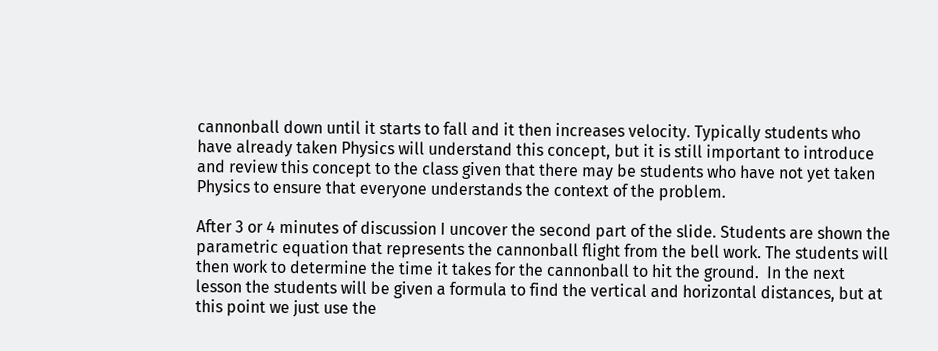cannonball down until it starts to fall and it then increases velocity. Typically students who have already taken Physics will understand this concept, but it is still important to introduce and review this concept to the class given that there may be students who have not yet taken Physics to ensure that everyone understands the context of the problem.

After 3 or 4 minutes of discussion I uncover the second part of the slide. Students are shown the parametric equation that represents the cannonball flight from the bell work. The students will then work to determine the time it takes for the cannonball to hit the ground.  In the next lesson the students will be given a formula to find the vertical and horizontal distances, but at this point we just use the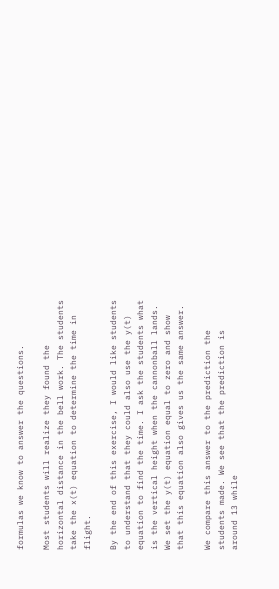formulas we know to answer the questions.

Most students will realize they found the horizontal distance in the bell work. The students take the x(t) equation to determine the time in flight.

By the end of this exercise, I would like students to understand that they could also use the y(t) equation to find the time. I ask the students what is the vertical height when the cannonball lands.  We set the y(t) equation equal to zero and show that this equation also gives us the same answer.

We compare this answer to the prediction the students made. We see that the prediction is around 13 while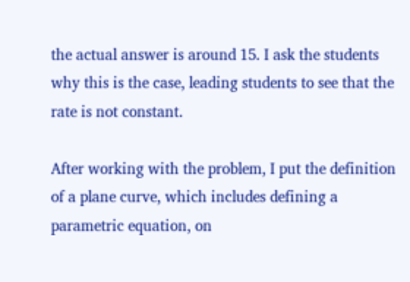the actual answer is around 15. I ask the students why this is the case, leading students to see that the rate is not constant.

After working with the problem, I put the definition of a plane curve, which includes defining a parametric equation, on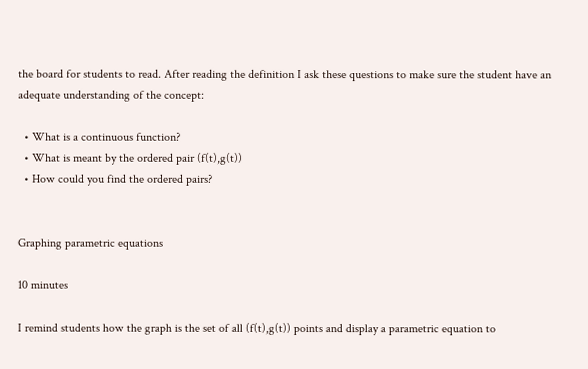the board for students to read. After reading the definition I ask these questions to make sure the student have an adequate understanding of the concept:

  • What is a continuous function?
  • What is meant by the ordered pair (f(t),g(t))
  • How could you find the ordered pairs?


Graphing parametric equations

10 minutes

I remind students how the graph is the set of all (f(t),g(t)) points and display a parametric equation to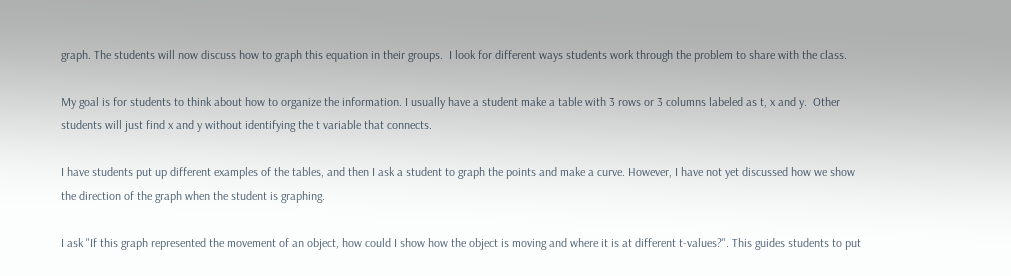graph. The students will now discuss how to graph this equation in their groups.  I look for different ways students work through the problem to share with the class.

My goal is for students to think about how to organize the information. I usually have a student make a table with 3 rows or 3 columns labeled as t, x and y.  Other students will just find x and y without identifying the t variable that connects.

I have students put up different examples of the tables, and then I ask a student to graph the points and make a curve. However, I have not yet discussed how we show the direction of the graph when the student is graphing.

I ask "If this graph represented the movement of an object, how could I show how the object is moving and where it is at different t-values?". This guides students to put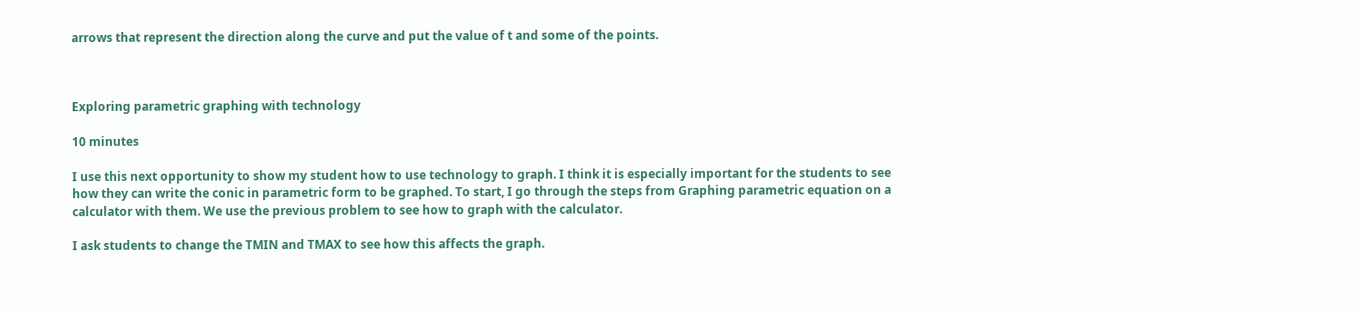arrows that represent the direction along the curve and put the value of t and some of the points.



Exploring parametric graphing with technology

10 minutes

I use this next opportunity to show my student how to use technology to graph. I think it is especially important for the students to see how they can write the conic in parametric form to be graphed. To start, I go through the steps from Graphing parametric equation on a calculator with them. We use the previous problem to see how to graph with the calculator.

I ask students to change the TMIN and TMAX to see how this affects the graph.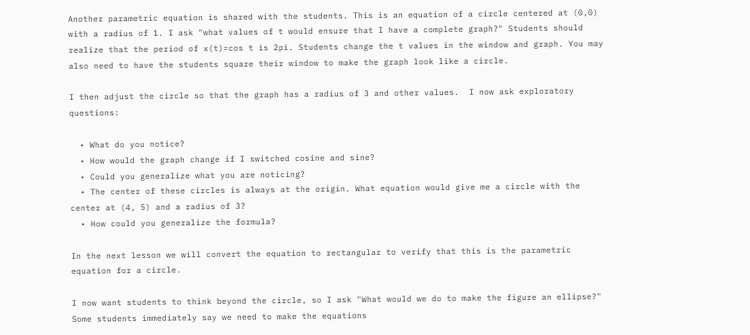Another parametric equation is shared with the students. This is an equation of a circle centered at (0,0) with a radius of 1. I ask "what values of t would ensure that I have a complete graph?" Students should realize that the period of x(t)=cos t is 2pi. Students change the t values in the window and graph. You may also need to have the students square their window to make the graph look like a circle.

I then adjust the circle so that the graph has a radius of 3 and other values.  I now ask exploratory questions:

  • What do you notice?
  • How would the graph change if I switched cosine and sine?
  • Could you generalize what you are noticing?
  • The center of these circles is always at the origin. What equation would give me a circle with the center at (4, 5) and a radius of 3?
  • How could you generalize the formula?

In the next lesson we will convert the equation to rectangular to verify that this is the parametric equation for a circle.

I now want students to think beyond the circle, so I ask "What would we do to make the figure an ellipse?" Some students immediately say we need to make the equations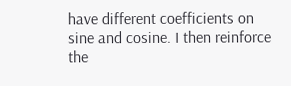have different coefficients on sine and cosine. I then reinforce the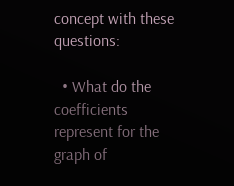concept with these questions:

  • What do the coefficients represent for the graph of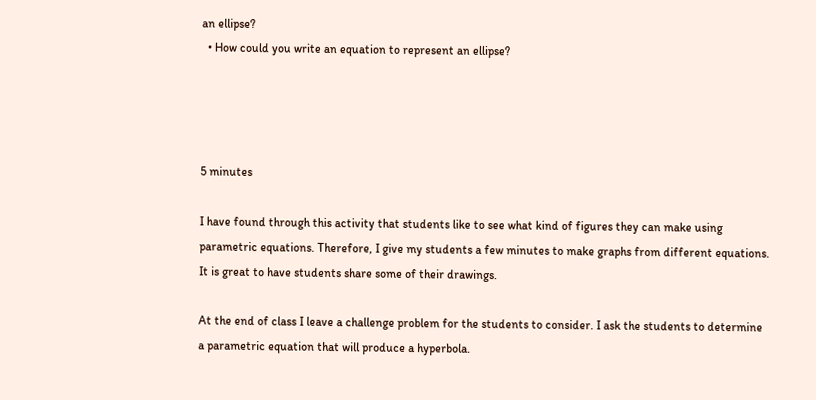an ellipse?
  • How could you write an equation to represent an ellipse?




5 minutes

I have found through this activity that students like to see what kind of figures they can make using parametric equations. Therefore, I give my students a few minutes to make graphs from different equations. It is great to have students share some of their drawings.

At the end of class I leave a challenge problem for the students to consider. I ask the students to determine a parametric equation that will produce a hyperbola.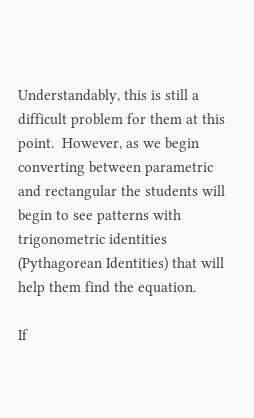Understandably, this is still a difficult problem for them at this point.  However, as we begin converting between parametric and rectangular the students will begin to see patterns with trigonometric identities (Pythagorean Identities) that will help them find the equation.

If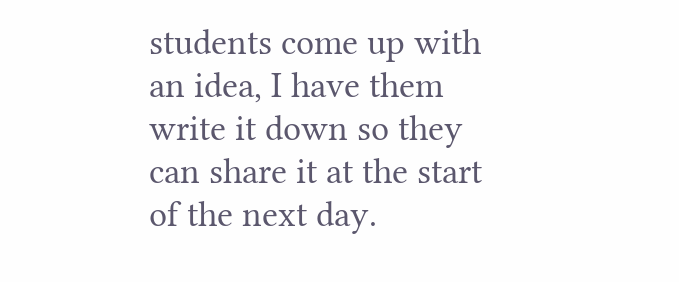students come up with an idea, I have them write it down so they can share it at the start of the next day.